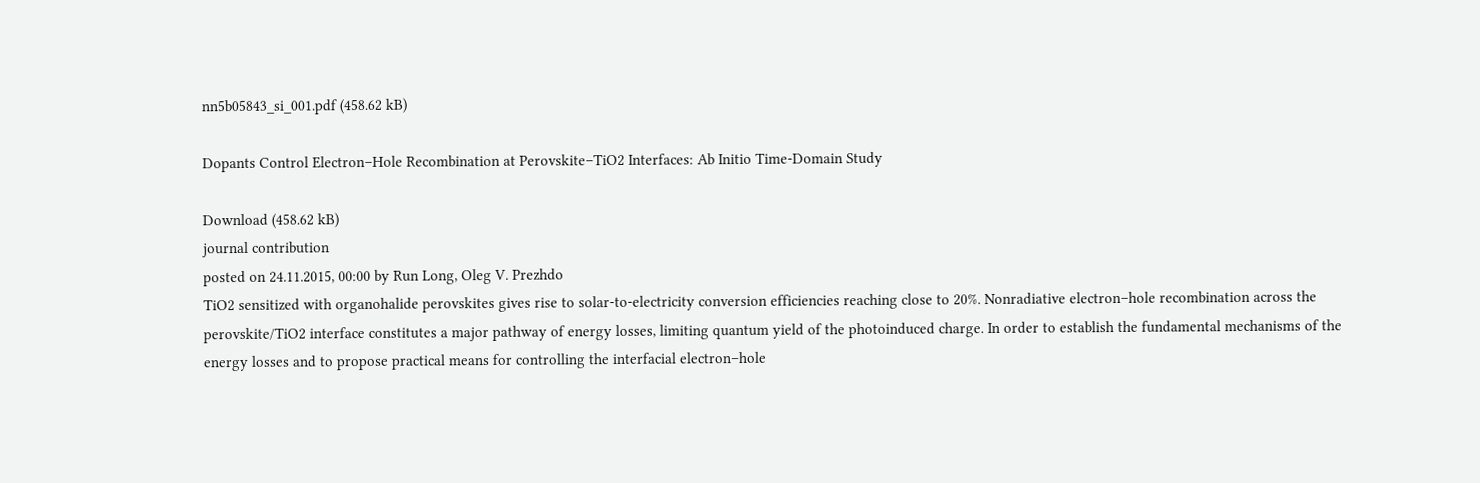nn5b05843_si_001.pdf (458.62 kB)

Dopants Control Electron–Hole Recombination at Perovskite–TiO2 Interfaces: Ab Initio Time-Domain Study

Download (458.62 kB)
journal contribution
posted on 24.11.2015, 00:00 by Run Long, Oleg V. Prezhdo
TiO2 sensitized with organohalide perovskites gives rise to solar-to-electricity conversion efficiencies reaching close to 20%. Nonradiative electron–hole recombination across the perovskite/TiO2 interface constitutes a major pathway of energy losses, limiting quantum yield of the photoinduced charge. In order to establish the fundamental mechanisms of the energy losses and to propose practical means for controlling the interfacial electron–hole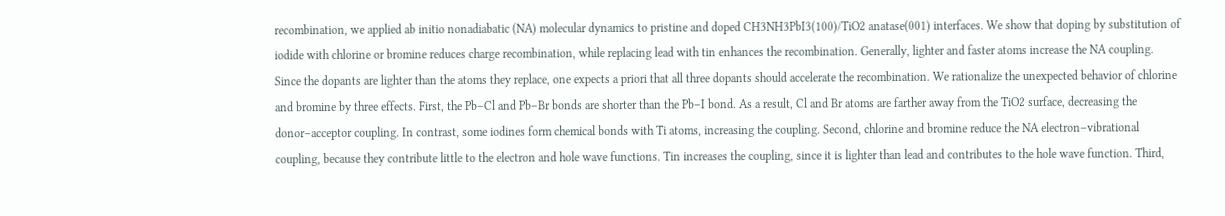recombination, we applied ab initio nonadiabatic (NA) molecular dynamics to pristine and doped CH3NH3PbI3(100)/TiO2 anatase(001) interfaces. We show that doping by substitution of iodide with chlorine or bromine reduces charge recombination, while replacing lead with tin enhances the recombination. Generally, lighter and faster atoms increase the NA coupling. Since the dopants are lighter than the atoms they replace, one expects a priori that all three dopants should accelerate the recombination. We rationalize the unexpected behavior of chlorine and bromine by three effects. First, the Pb–Cl and Pb–Br bonds are shorter than the Pb–I bond. As a result, Cl and Br atoms are farther away from the TiO2 surface, decreasing the donor–acceptor coupling. In contrast, some iodines form chemical bonds with Ti atoms, increasing the coupling. Second, chlorine and bromine reduce the NA electron–vibrational coupling, because they contribute little to the electron and hole wave functions. Tin increases the coupling, since it is lighter than lead and contributes to the hole wave function. Third,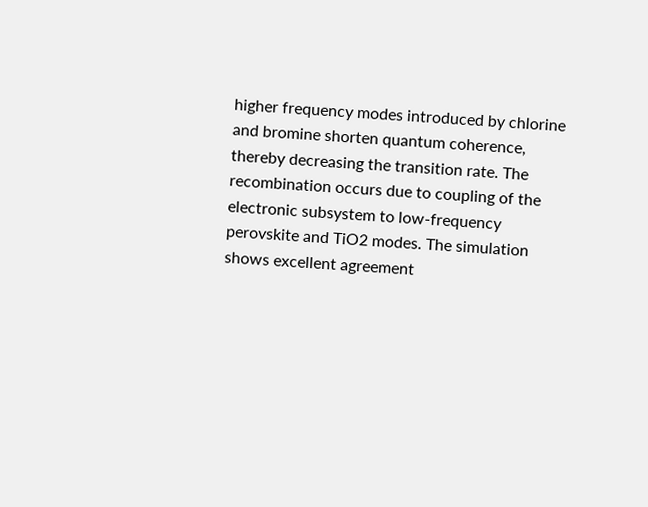higher frequency modes introduced by chlorine and bromine shorten quantum coherence, thereby decreasing the transition rate. The recombination occurs due to coupling of the electronic subsystem to low-frequency perovskite and TiO2 modes. The simulation shows excellent agreement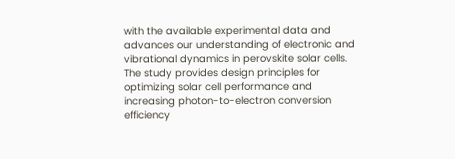with the available experimental data and advances our understanding of electronic and vibrational dynamics in perovskite solar cells. The study provides design principles for optimizing solar cell performance and increasing photon-to-electron conversion efficiency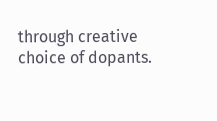through creative choice of dopants.